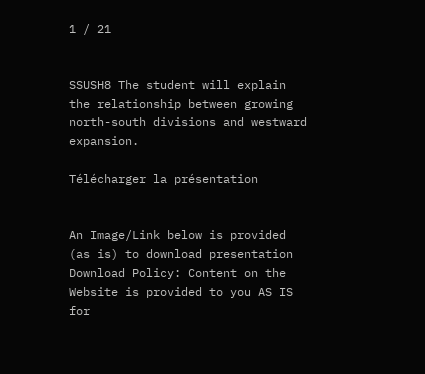1 / 21


SSUSH8 The student will explain the relationship between growing north-south divisions and westward expansion.

Télécharger la présentation


An Image/Link below is provided (as is) to download presentation Download Policy: Content on the Website is provided to you AS IS for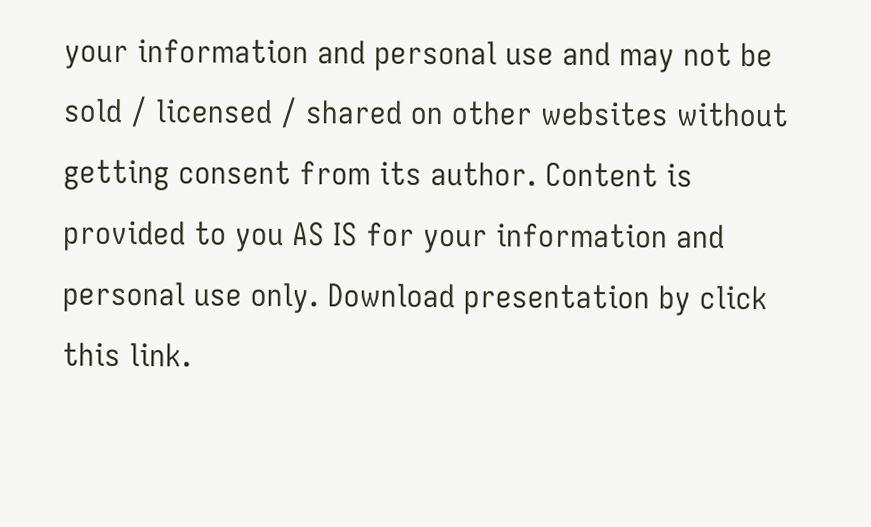your information and personal use and may not be sold / licensed / shared on other websites without getting consent from its author. Content is provided to you AS IS for your information and personal use only. Download presentation by click this link.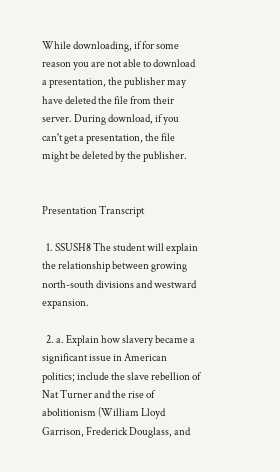While downloading, if for some reason you are not able to download a presentation, the publisher may have deleted the file from their server. During download, if you can't get a presentation, the file might be deleted by the publisher.


Presentation Transcript

  1. SSUSH8 The student will explain the relationship between growing north-south divisions and westward expansion.

  2. a. Explain how slavery became a significant issue in American politics; include the slave rebellion of Nat Turner and the rise of abolitionism (William Lloyd Garrison, Frederick Douglass, and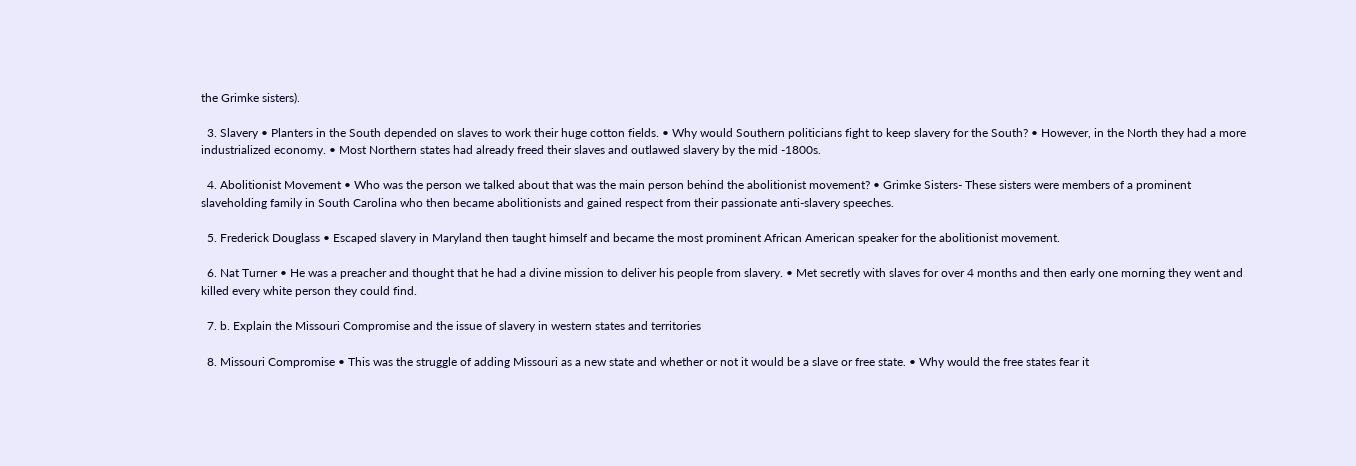the Grimke sisters).

  3. Slavery • Planters in the South depended on slaves to work their huge cotton fields. • Why would Southern politicians fight to keep slavery for the South? • However, in the North they had a more industrialized economy. • Most Northern states had already freed their slaves and outlawed slavery by the mid -1800s.

  4. Abolitionist Movement • Who was the person we talked about that was the main person behind the abolitionist movement? • Grimke Sisters- These sisters were members of a prominent slaveholding family in South Carolina who then became abolitionists and gained respect from their passionate anti-slavery speeches.

  5. Frederick Douglass • Escaped slavery in Maryland then taught himself and became the most prominent African American speaker for the abolitionist movement.

  6. Nat Turner • He was a preacher and thought that he had a divine mission to deliver his people from slavery. • Met secretly with slaves for over 4 months and then early one morning they went and killed every white person they could find.

  7. b. Explain the Missouri Compromise and the issue of slavery in western states and territories

  8. Missouri Compromise • This was the struggle of adding Missouri as a new state and whether or not it would be a slave or free state. • Why would the free states fear it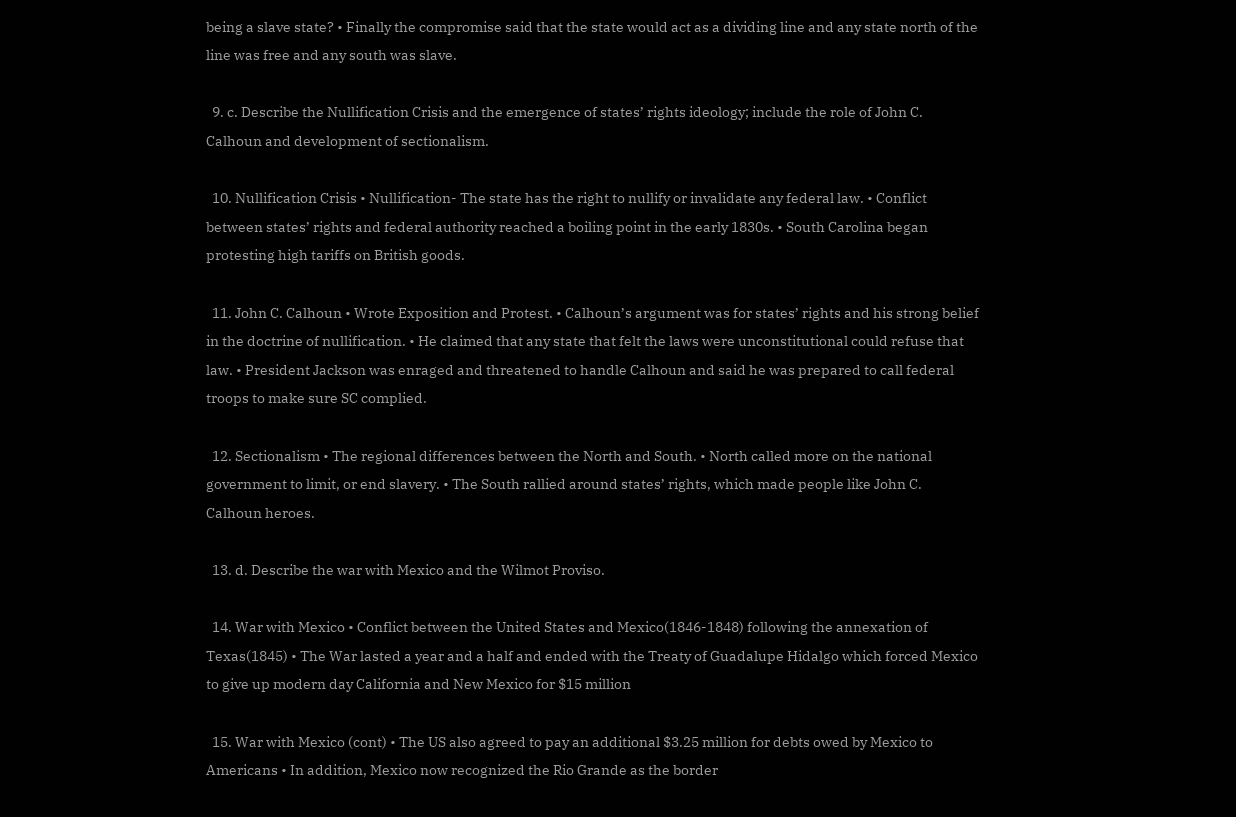being a slave state? • Finally the compromise said that the state would act as a dividing line and any state north of the line was free and any south was slave.

  9. c. Describe the Nullification Crisis and the emergence of states’ rights ideology; include the role of John C. Calhoun and development of sectionalism.

  10. Nullification Crisis • Nullification- The state has the right to nullify or invalidate any federal law. • Conflict between states’ rights and federal authority reached a boiling point in the early 1830s. • South Carolina began protesting high tariffs on British goods.

  11. John C. Calhoun • Wrote Exposition and Protest. • Calhoun’s argument was for states’ rights and his strong belief in the doctrine of nullification. • He claimed that any state that felt the laws were unconstitutional could refuse that law. • President Jackson was enraged and threatened to handle Calhoun and said he was prepared to call federal troops to make sure SC complied.

  12. Sectionalism • The regional differences between the North and South. • North called more on the national government to limit, or end slavery. • The South rallied around states’ rights, which made people like John C. Calhoun heroes.

  13. d. Describe the war with Mexico and the Wilmot Proviso.

  14. War with Mexico • Conflict between the United States and Mexico(1846-1848) following the annexation of Texas(1845) • The War lasted a year and a half and ended with the Treaty of Guadalupe Hidalgo which forced Mexico to give up modern day California and New Mexico for $15 million

  15. War with Mexico (cont) • The US also agreed to pay an additional $3.25 million for debts owed by Mexico to Americans • In addition, Mexico now recognized the Rio Grande as the border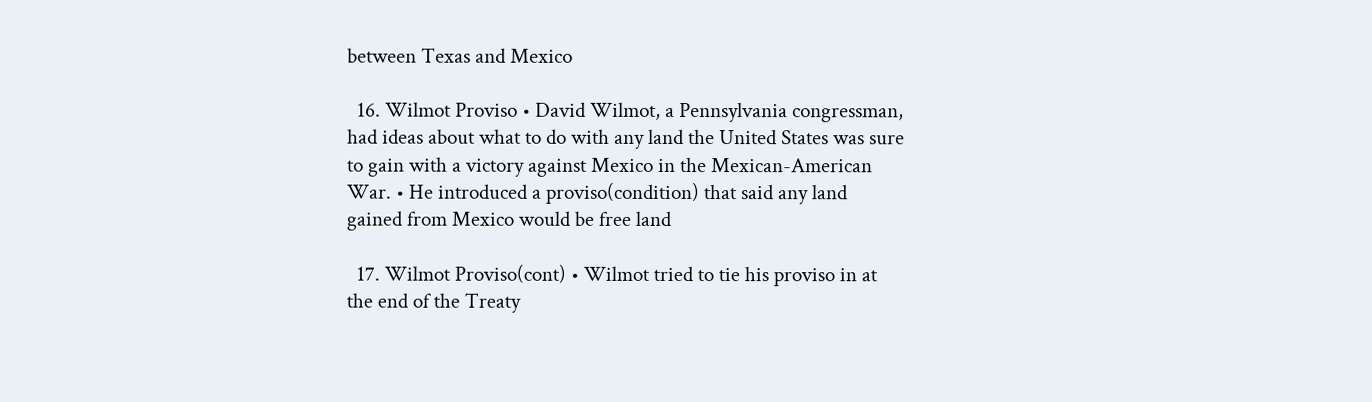between Texas and Mexico

  16. Wilmot Proviso • David Wilmot, a Pennsylvania congressman, had ideas about what to do with any land the United States was sure to gain with a victory against Mexico in the Mexican-American War. • He introduced a proviso(condition) that said any land gained from Mexico would be free land

  17. Wilmot Proviso(cont) • Wilmot tried to tie his proviso in at the end of the Treaty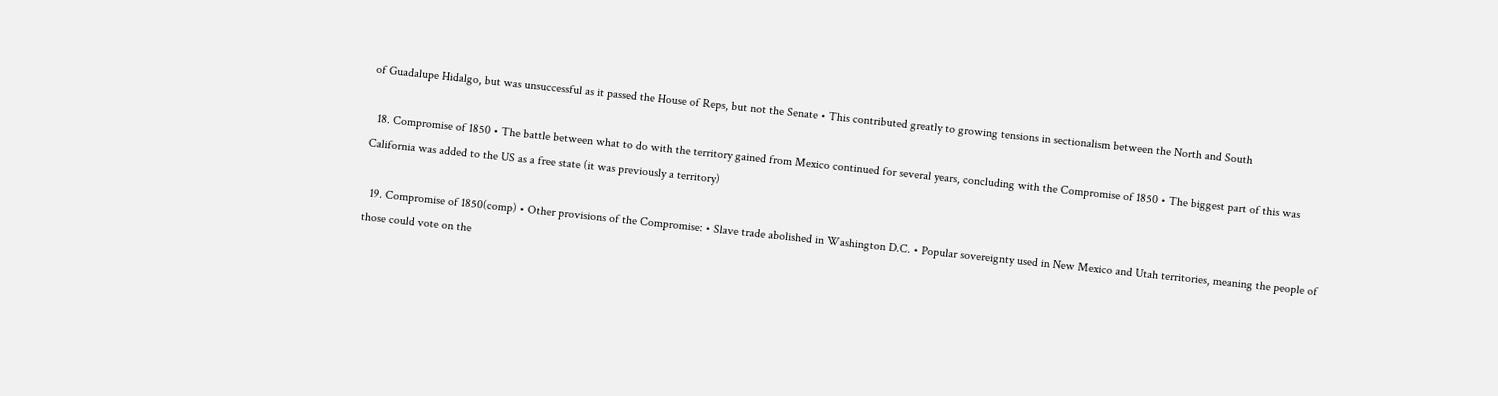of Guadalupe Hidalgo, but was unsuccessful as it passed the House of Reps, but not the Senate • This contributed greatly to growing tensions in sectionalism between the North and South

  18. Compromise of 1850 • The battle between what to do with the territory gained from Mexico continued for several years, concluding with the Compromise of 1850 • The biggest part of this was California was added to the US as a free state (it was previously a territory)

  19. Compromise of 1850(comp) • Other provisions of the Compromise: • Slave trade abolished in Washington D.C. • Popular sovereignty used in New Mexico and Utah territories, meaning the people of those could vote on the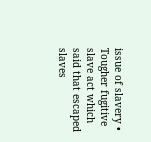issue of slavery • Tougher fugitive slave act which said that escaped slaves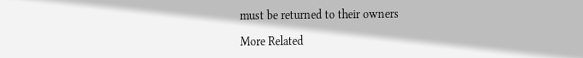must be returned to their owners

More Related